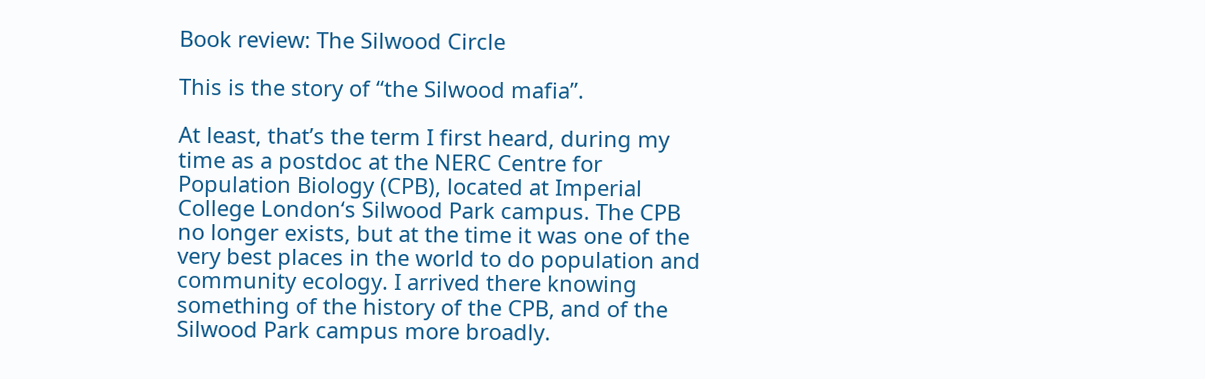Book review: The Silwood Circle

This is the story of “the Silwood mafia”.

At least, that’s the term I first heard, during my time as a postdoc at the NERC Centre for Population Biology (CPB), located at Imperial College London‘s Silwood Park campus. The CPB no longer exists, but at the time it was one of the very best places in the world to do population and community ecology. I arrived there knowing something of the history of the CPB, and of the Silwood Park campus more broadly.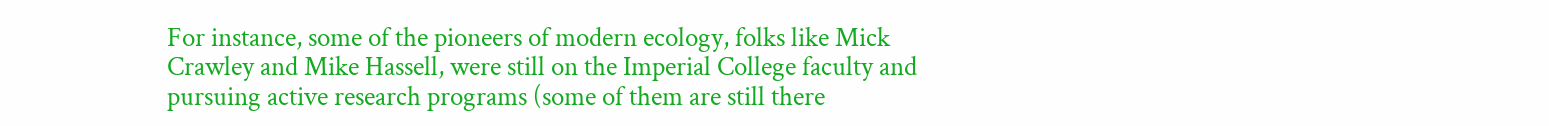For instance, some of the pioneers of modern ecology, folks like Mick Crawley and Mike Hassell, were still on the Imperial College faculty and pursuing active research programs (some of them are still there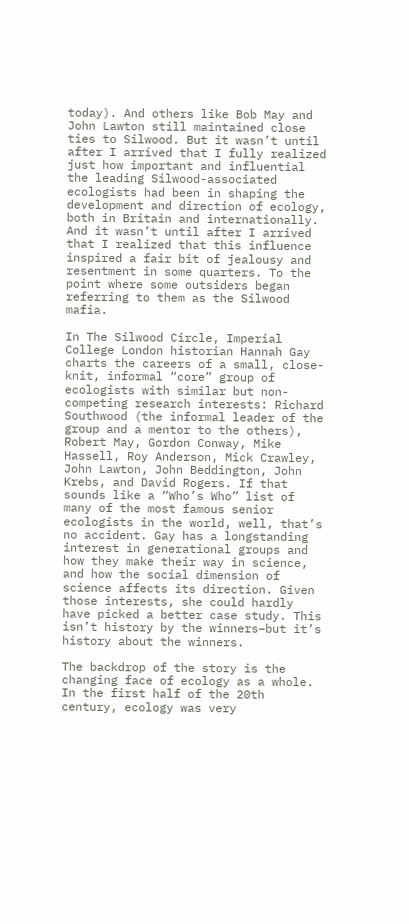today). And others like Bob May and John Lawton still maintained close ties to Silwood. But it wasn’t until after I arrived that I fully realized just how important and influential the leading Silwood-associated ecologists had been in shaping the development and direction of ecology, both in Britain and internationally. And it wasn’t until after I arrived that I realized that this influence inspired a fair bit of jealousy and resentment in some quarters. To the point where some outsiders began referring to them as the Silwood mafia.

In The Silwood Circle, Imperial College London historian Hannah Gay charts the careers of a small, close-knit, informal “core” group of ecologists with similar but non-competing research interests: Richard Southwood (the informal leader of the group and a mentor to the others), Robert May, Gordon Conway, Mike Hassell, Roy Anderson, Mick Crawley, John Lawton, John Beddington, John Krebs, and David Rogers. If that sounds like a “Who’s Who” list of many of the most famous senior ecologists in the world, well, that’s no accident. Gay has a longstanding interest in generational groups and how they make their way in science, and how the social dimension of science affects its direction. Given those interests, she could hardly have picked a better case study. This isn’t history by the winners–but it’s history about the winners.

The backdrop of the story is the changing face of ecology as a whole. In the first half of the 20th century, ecology was very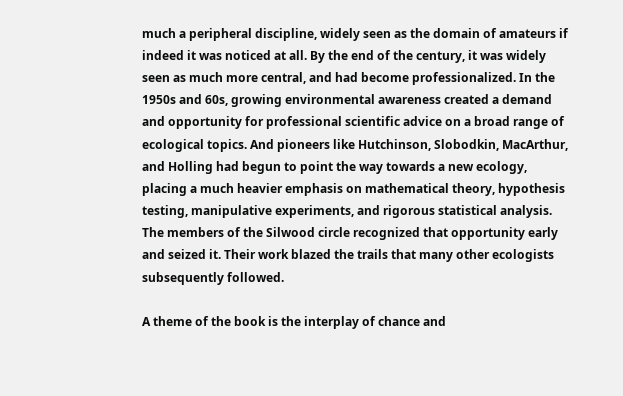much a peripheral discipline, widely seen as the domain of amateurs if indeed it was noticed at all. By the end of the century, it was widely seen as much more central, and had become professionalized. In the 1950s and 60s, growing environmental awareness created a demand and opportunity for professional scientific advice on a broad range of ecological topics. And pioneers like Hutchinson, Slobodkin, MacArthur, and Holling had begun to point the way towards a new ecology, placing a much heavier emphasis on mathematical theory, hypothesis testing, manipulative experiments, and rigorous statistical analysis. The members of the Silwood circle recognized that opportunity early and seized it. Their work blazed the trails that many other ecologists subsequently followed.

A theme of the book is the interplay of chance and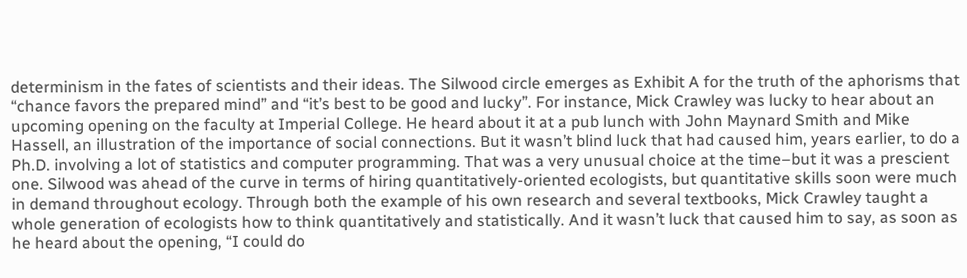determinism in the fates of scientists and their ideas. The Silwood circle emerges as Exhibit A for the truth of the aphorisms that “chance favors the prepared mind” and “it’s best to be good and lucky”. For instance, Mick Crawley was lucky to hear about an upcoming opening on the faculty at Imperial College. He heard about it at a pub lunch with John Maynard Smith and Mike Hassell, an illustration of the importance of social connections. But it wasn’t blind luck that had caused him, years earlier, to do a Ph.D. involving a lot of statistics and computer programming. That was a very unusual choice at the time–but it was a prescient one. Silwood was ahead of the curve in terms of hiring quantitatively-oriented ecologists, but quantitative skills soon were much in demand throughout ecology. Through both the example of his own research and several textbooks, Mick Crawley taught a whole generation of ecologists how to think quantitatively and statistically. And it wasn’t luck that caused him to say, as soon as he heard about the opening, “I could do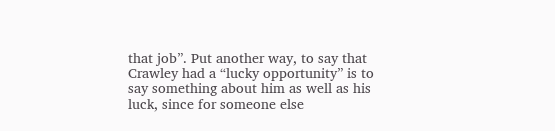that job”. Put another way, to say that Crawley had a “lucky opportunity” is to say something about him as well as his luck, since for someone else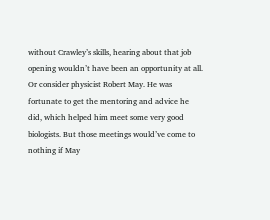without Crawley’s skills, hearing about that job opening wouldn’t have been an opportunity at all. Or consider physicist Robert May. He was fortunate to get the mentoring and advice he did, which helped him meet some very good biologists. But those meetings would’ve come to nothing if May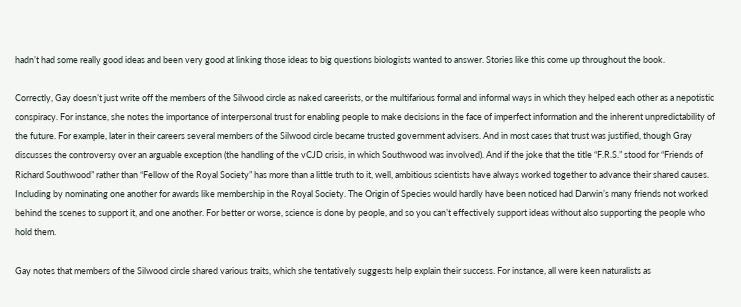hadn’t had some really good ideas and been very good at linking those ideas to big questions biologists wanted to answer. Stories like this come up throughout the book.

Correctly, Gay doesn’t just write off the members of the Silwood circle as naked careerists, or the multifarious formal and informal ways in which they helped each other as a nepotistic conspiracy. For instance, she notes the importance of interpersonal trust for enabling people to make decisions in the face of imperfect information and the inherent unpredictability of the future. For example, later in their careers several members of the Silwood circle became trusted government advisers. And in most cases that trust was justified, though Gray discusses the controversy over an arguable exception (the handling of the vCJD crisis, in which Southwood was involved). And if the joke that the title “F.R.S.” stood for “Friends of Richard Southwood” rather than “Fellow of the Royal Society” has more than a little truth to it, well, ambitious scientists have always worked together to advance their shared causes. Including by nominating one another for awards like membership in the Royal Society. The Origin of Species would hardly have been noticed had Darwin’s many friends not worked behind the scenes to support it, and one another. For better or worse, science is done by people, and so you can’t effectively support ideas without also supporting the people who hold them.

Gay notes that members of the Silwood circle shared various traits, which she tentatively suggests help explain their success. For instance, all were keen naturalists as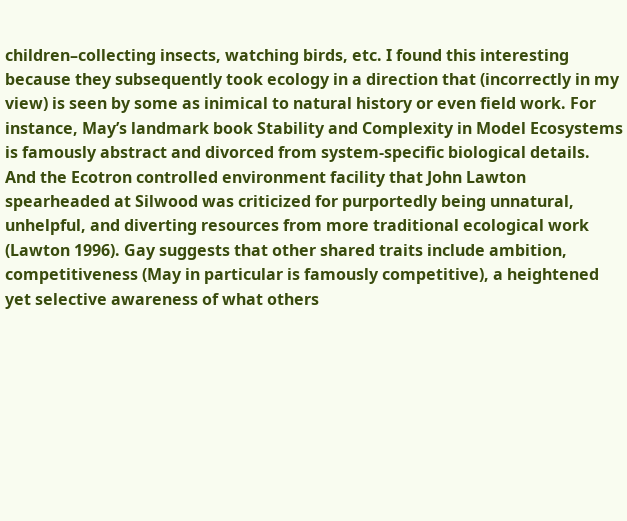children–collecting insects, watching birds, etc. I found this interesting because they subsequently took ecology in a direction that (incorrectly in my view) is seen by some as inimical to natural history or even field work. For instance, May’s landmark book Stability and Complexity in Model Ecosystems is famously abstract and divorced from system-specific biological details. And the Ecotron controlled environment facility that John Lawton spearheaded at Silwood was criticized for purportedly being unnatural, unhelpful, and diverting resources from more traditional ecological work (Lawton 1996). Gay suggests that other shared traits include ambition, competitiveness (May in particular is famously competitive), a heightened yet selective awareness of what others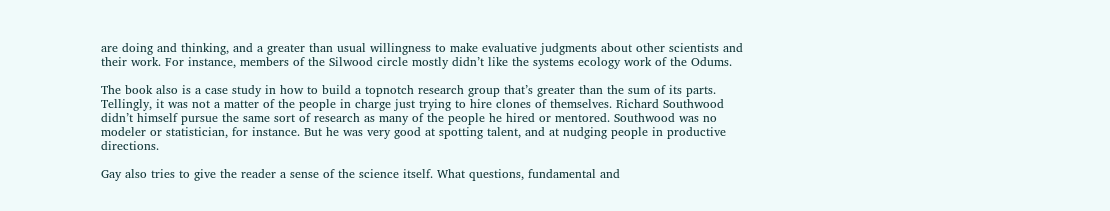are doing and thinking, and a greater than usual willingness to make evaluative judgments about other scientists and their work. For instance, members of the Silwood circle mostly didn’t like the systems ecology work of the Odums.

The book also is a case study in how to build a topnotch research group that’s greater than the sum of its parts. Tellingly, it was not a matter of the people in charge just trying to hire clones of themselves. Richard Southwood didn’t himself pursue the same sort of research as many of the people he hired or mentored. Southwood was no modeler or statistician, for instance. But he was very good at spotting talent, and at nudging people in productive directions.

Gay also tries to give the reader a sense of the science itself. What questions, fundamental and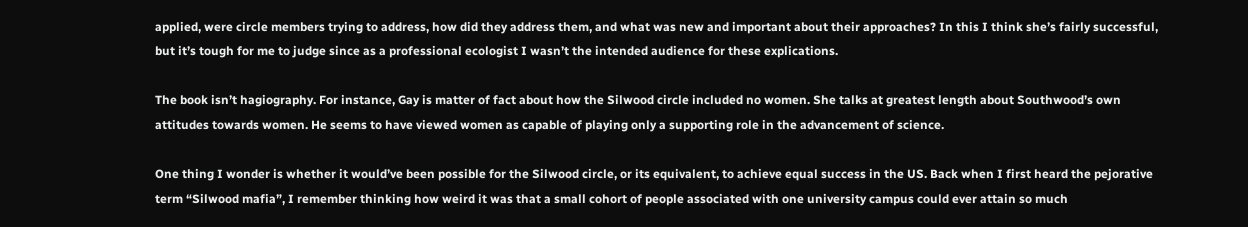applied, were circle members trying to address, how did they address them, and what was new and important about their approaches? In this I think she’s fairly successful, but it’s tough for me to judge since as a professional ecologist I wasn’t the intended audience for these explications.

The book isn’t hagiography. For instance, Gay is matter of fact about how the Silwood circle included no women. She talks at greatest length about Southwood’s own attitudes towards women. He seems to have viewed women as capable of playing only a supporting role in the advancement of science.

One thing I wonder is whether it would’ve been possible for the Silwood circle, or its equivalent, to achieve equal success in the US. Back when I first heard the pejorative term “Silwood mafia”, I remember thinking how weird it was that a small cohort of people associated with one university campus could ever attain so much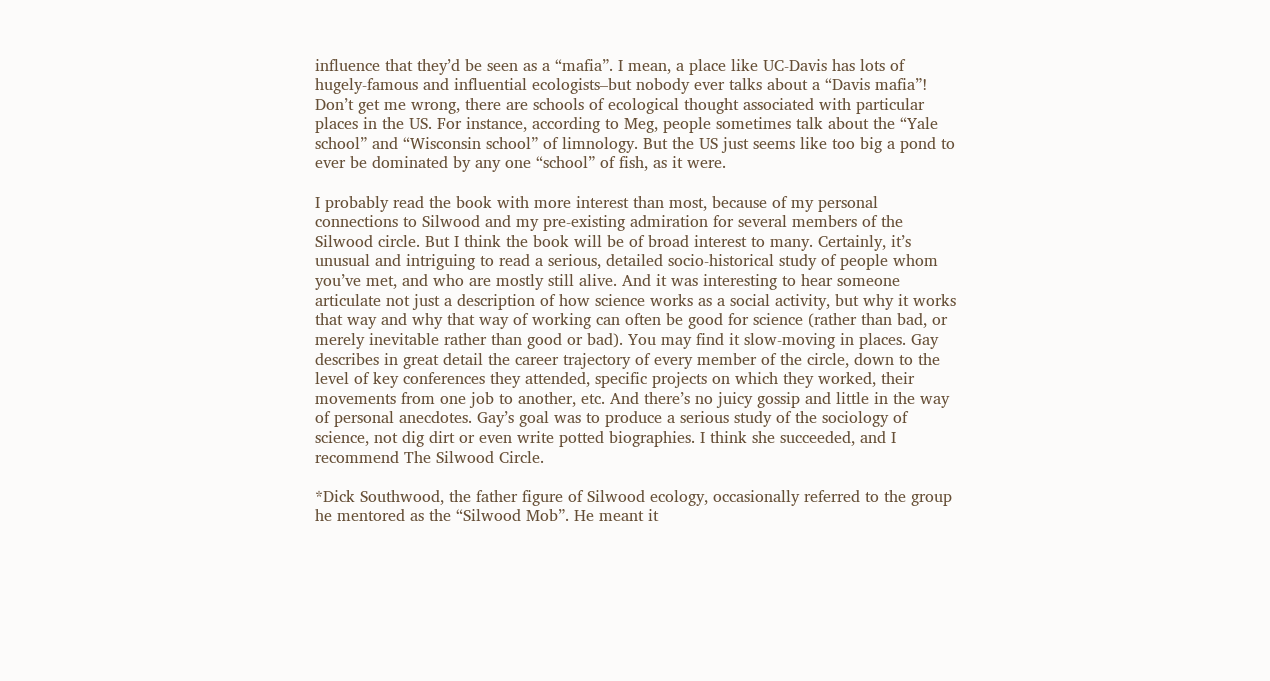influence that they’d be seen as a “mafia”. I mean, a place like UC-Davis has lots of hugely-famous and influential ecologists–but nobody ever talks about a “Davis mafia”! Don’t get me wrong, there are schools of ecological thought associated with particular places in the US. For instance, according to Meg, people sometimes talk about the “Yale school” and “Wisconsin school” of limnology. But the US just seems like too big a pond to ever be dominated by any one “school” of fish, as it were.

I probably read the book with more interest than most, because of my personal connections to Silwood and my pre-existing admiration for several members of the Silwood circle. But I think the book will be of broad interest to many. Certainly, it’s unusual and intriguing to read a serious, detailed socio-historical study of people whom you’ve met, and who are mostly still alive. And it was interesting to hear someone articulate not just a description of how science works as a social activity, but why it works that way and why that way of working can often be good for science (rather than bad, or merely inevitable rather than good or bad). You may find it slow-moving in places. Gay describes in great detail the career trajectory of every member of the circle, down to the level of key conferences they attended, specific projects on which they worked, their movements from one job to another, etc. And there’s no juicy gossip and little in the way of personal anecdotes. Gay’s goal was to produce a serious study of the sociology of science, not dig dirt or even write potted biographies. I think she succeeded, and I recommend The Silwood Circle.

*Dick Southwood, the father figure of Silwood ecology, occasionally referred to the group he mentored as the “Silwood Mob”. He meant it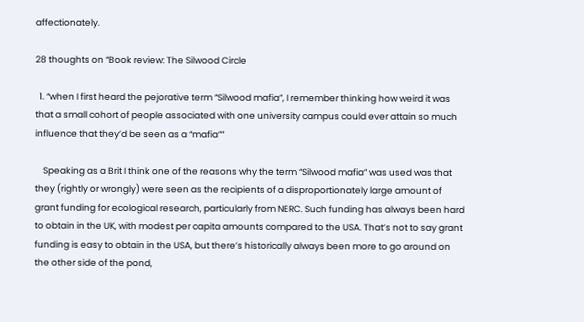affectionately.

28 thoughts on “Book review: The Silwood Circle

  1. “when I first heard the pejorative term “Silwood mafia”, I remember thinking how weird it was that a small cohort of people associated with one university campus could ever attain so much influence that they’d be seen as a “mafia””

    Speaking as a Brit I think one of the reasons why the term “Silwood mafia” was used was that they (rightly or wrongly) were seen as the recipients of a disproportionately large amount of grant funding for ecological research, particularly from NERC. Such funding has always been hard to obtain in the UK, with modest per capita amounts compared to the USA. That’s not to say grant funding is easy to obtain in the USA, but there’s historically always been more to go around on the other side of the pond,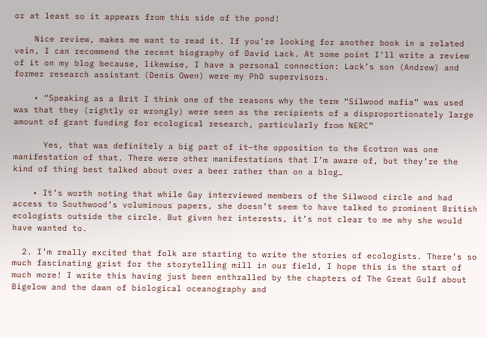or at least so it appears from this side of the pond!

    Nice review, makes me want to read it. If you’re looking for another book in a related vein, I can recommend the recent biography of David Lack. At some point I’ll write a review of it on my blog because, likewise, I have a personal connection: Lack’s son (Andrew) and former research assistant (Denis Owen) were my PhD supervisors.

    • “Speaking as a Brit I think one of the reasons why the term “Silwood mafia” was used was that they (rightly or wrongly) were seen as the recipients of a disproportionately large amount of grant funding for ecological research, particularly from NERC”

      Yes, that was definitely a big part of it–the opposition to the Ecotron was one manifestation of that. There were other manifestations that I’m aware of, but they’re the kind of thing best talked about over a beer rather than on a blog…

    • It’s worth noting that while Gay interviewed members of the Silwood circle and had access to Southwood’s voluminous papers, she doesn’t seem to have talked to prominent British ecologists outside the circle. But given her interests, it’s not clear to me why she would have wanted to.

  2. I’m really excited that folk are starting to write the stories of ecologists. There’s so much fascinating grist for the storytelling mill in our field, I hope this is the start of much more! I write this having just been enthralled by the chapters of The Great Gulf about Bigelow and the dawn of biological oceanography and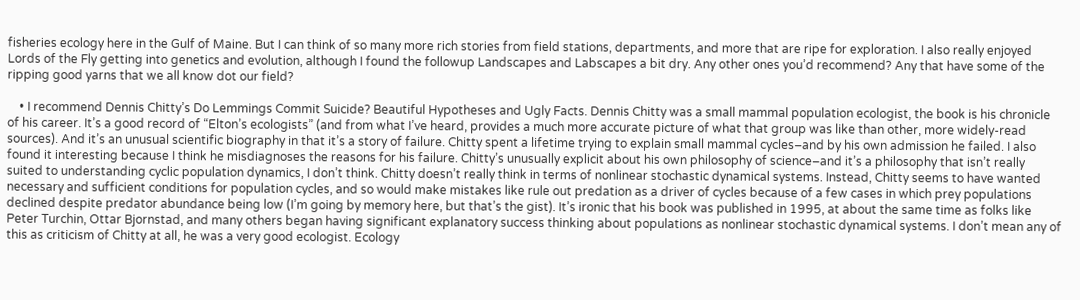fisheries ecology here in the Gulf of Maine. But I can think of so many more rich stories from field stations, departments, and more that are ripe for exploration. I also really enjoyed Lords of the Fly getting into genetics and evolution, although I found the followup Landscapes and Labscapes a bit dry. Any other ones you’d recommend? Any that have some of the ripping good yarns that we all know dot our field?

    • I recommend Dennis Chitty’s Do Lemmings Commit Suicide? Beautiful Hypotheses and Ugly Facts. Dennis Chitty was a small mammal population ecologist, the book is his chronicle of his career. It’s a good record of “Elton’s ecologists” (and from what I’ve heard, provides a much more accurate picture of what that group was like than other, more widely-read sources). And it’s an unusual scientific biography in that it’s a story of failure. Chitty spent a lifetime trying to explain small mammal cycles–and by his own admission he failed. I also found it interesting because I think he misdiagnoses the reasons for his failure. Chitty’s unusually explicit about his own philosophy of science–and it’s a philosophy that isn’t really suited to understanding cyclic population dynamics, I don’t think. Chitty doesn’t really think in terms of nonlinear stochastic dynamical systems. Instead, Chitty seems to have wanted necessary and sufficient conditions for population cycles, and so would make mistakes like rule out predation as a driver of cycles because of a few cases in which prey populations declined despite predator abundance being low (I’m going by memory here, but that’s the gist). It’s ironic that his book was published in 1995, at about the same time as folks like Peter Turchin, Ottar Bjornstad, and many others began having significant explanatory success thinking about populations as nonlinear stochastic dynamical systems. I don’t mean any of this as criticism of Chitty at all, he was a very good ecologist. Ecology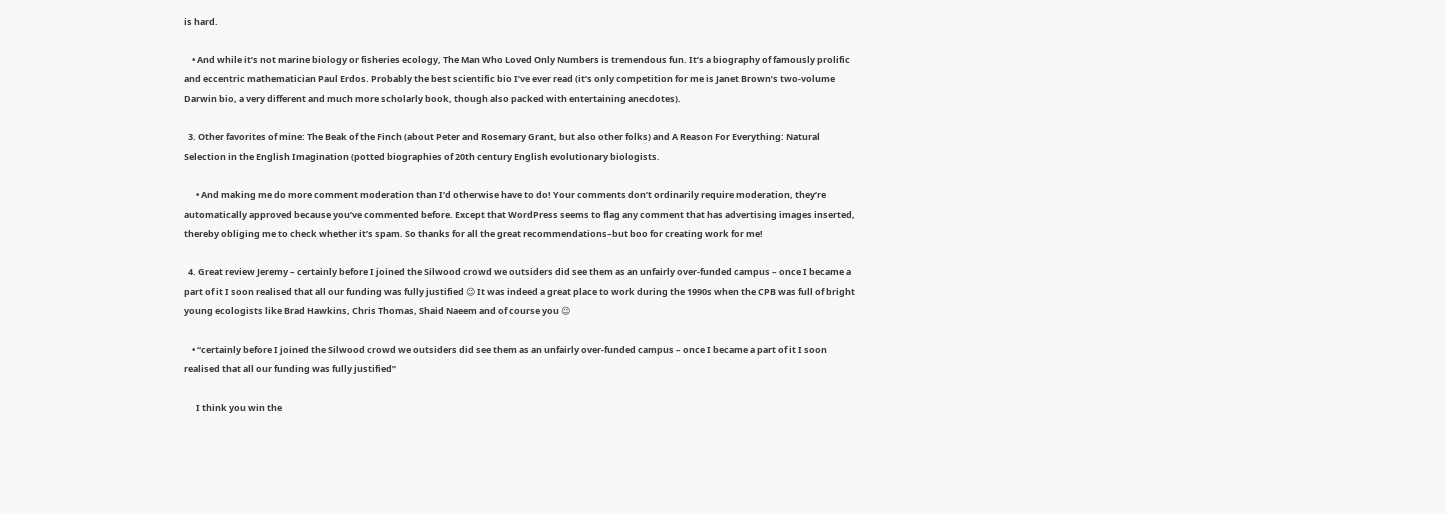is hard.

    • And while it’s not marine biology or fisheries ecology, The Man Who Loved Only Numbers is tremendous fun. It’s a biography of famously prolific and eccentric mathematician Paul Erdos. Probably the best scientific bio I’ve ever read (it’s only competition for me is Janet Brown’s two-volume Darwin bio, a very different and much more scholarly book, though also packed with entertaining anecdotes).

  3. Other favorites of mine: The Beak of the Finch (about Peter and Rosemary Grant, but also other folks) and A Reason For Everything: Natural Selection in the English Imagination (potted biographies of 20th century English evolutionary biologists.

      • And making me do more comment moderation than I’d otherwise have to do! Your comments don’t ordinarily require moderation, they’re automatically approved because you’ve commented before. Except that WordPress seems to flag any comment that has advertising images inserted, thereby obliging me to check whether it’s spam. So thanks for all the great recommendations–but boo for creating work for me!

  4. Great review Jeremy – certainly before I joined the Silwood crowd we outsiders did see them as an unfairly over-funded campus – once I became a part of it I soon realised that all our funding was fully justified 😉 It was indeed a great place to work during the 1990s when the CPB was full of bright young ecologists like Brad Hawkins, Chris Thomas, Shaid Naeem and of course you 😉

    • “certainly before I joined the Silwood crowd we outsiders did see them as an unfairly over-funded campus – once I became a part of it I soon realised that all our funding was fully justified”

      I think you win the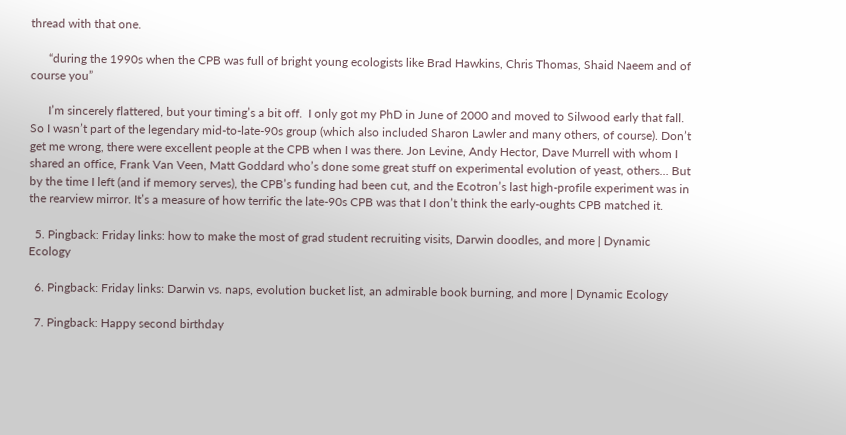thread with that one.

      “during the 1990s when the CPB was full of bright young ecologists like Brad Hawkins, Chris Thomas, Shaid Naeem and of course you”

      I’m sincerely flattered, but your timing’s a bit off.  I only got my PhD in June of 2000 and moved to Silwood early that fall. So I wasn’t part of the legendary mid-to-late-90s group (which also included Sharon Lawler and many others, of course). Don’t get me wrong, there were excellent people at the CPB when I was there. Jon Levine, Andy Hector, Dave Murrell with whom I shared an office, Frank Van Veen, Matt Goddard who’s done some great stuff on experimental evolution of yeast, others… But by the time I left (and if memory serves), the CPB’s funding had been cut, and the Ecotron’s last high-profile experiment was in the rearview mirror. It’s a measure of how terrific the late-90s CPB was that I don’t think the early-oughts CPB matched it.

  5. Pingback: Friday links: how to make the most of grad student recruiting visits, Darwin doodles, and more | Dynamic Ecology

  6. Pingback: Friday links: Darwin vs. naps, evolution bucket list, an admirable book burning, and more | Dynamic Ecology

  7. Pingback: Happy second birthday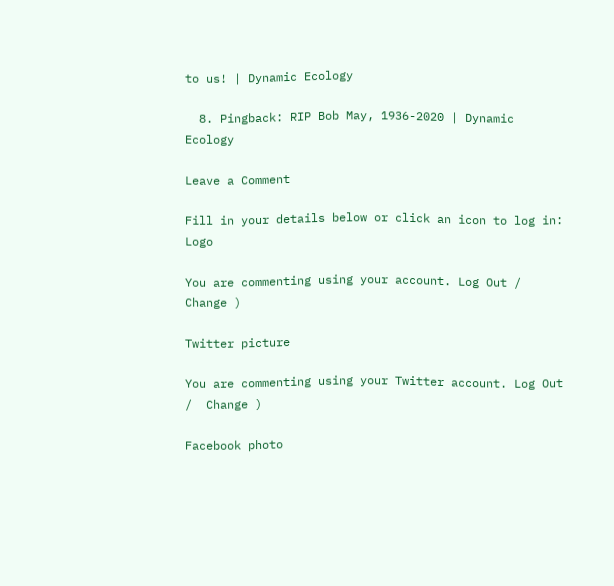to us! | Dynamic Ecology

  8. Pingback: RIP Bob May, 1936-2020 | Dynamic Ecology

Leave a Comment

Fill in your details below or click an icon to log in: Logo

You are commenting using your account. Log Out /  Change )

Twitter picture

You are commenting using your Twitter account. Log Out /  Change )

Facebook photo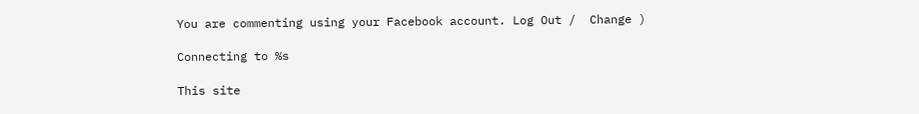You are commenting using your Facebook account. Log Out /  Change )

Connecting to %s

This site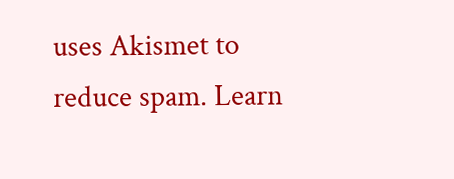uses Akismet to reduce spam. Learn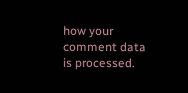how your comment data is processed.